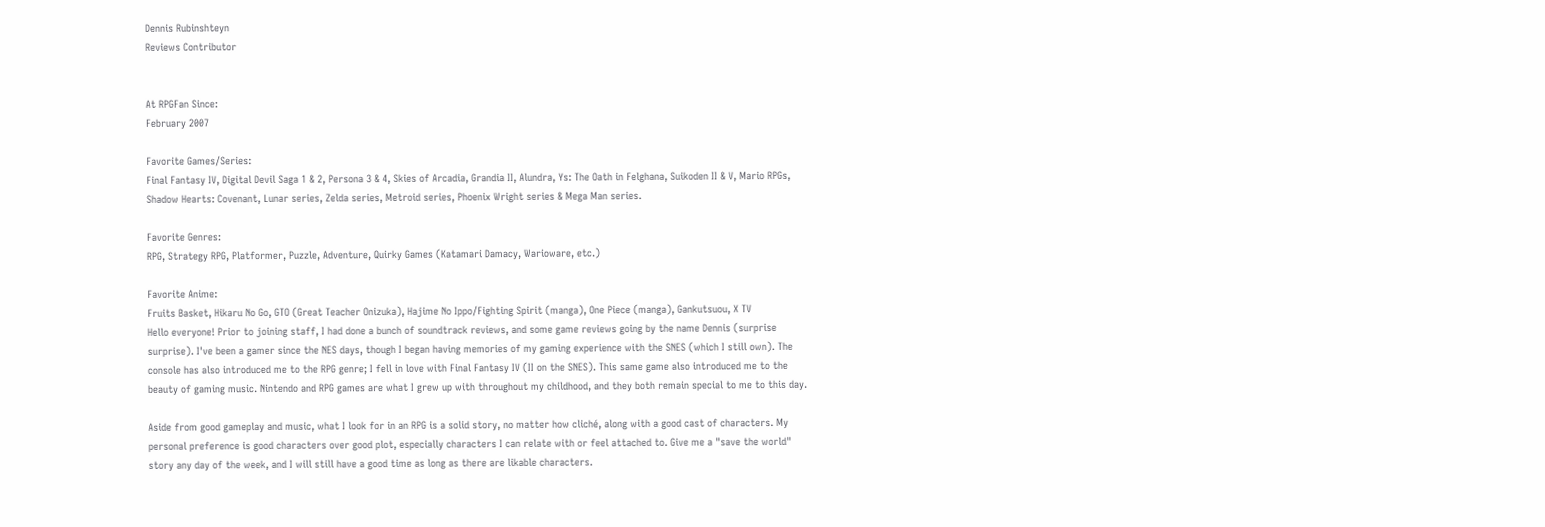Dennis Rubinshteyn
Reviews Contributor


At RPGFan Since:
February 2007

Favorite Games/Series:
Final Fantasy IV, Digital Devil Saga 1 & 2, Persona 3 & 4, Skies of Arcadia, Grandia II, Alundra, Ys: The Oath in Felghana, Suikoden II & V, Mario RPGs, Shadow Hearts: Covenant, Lunar series, Zelda series, Metroid series, Phoenix Wright series & Mega Man series.

Favorite Genres:
RPG, Strategy RPG, Platformer, Puzzle, Adventure, Quirky Games (Katamari Damacy, Warioware, etc.)

Favorite Anime:
Fruits Basket, Hikaru No Go, GTO (Great Teacher Onizuka), Hajime No Ippo/Fighting Spirit (manga), One Piece (manga), Gankutsuou, X TV
Hello everyone! Prior to joining staff, I had done a bunch of soundtrack reviews, and some game reviews going by the name Dennis (surprise surprise). I've been a gamer since the NES days, though I began having memories of my gaming experience with the SNES (which I still own). The console has also introduced me to the RPG genre; I fell in love with Final Fantasy IV (II on the SNES). This same game also introduced me to the beauty of gaming music. Nintendo and RPG games are what I grew up with throughout my childhood, and they both remain special to me to this day.

Aside from good gameplay and music, what I look for in an RPG is a solid story, no matter how cliché, along with a good cast of characters. My personal preference is good characters over good plot, especially characters I can relate with or feel attached to. Give me a "save the world" story any day of the week, and I will still have a good time as long as there are likable characters.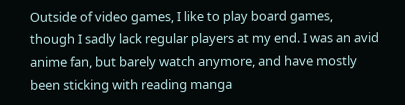Outside of video games, I like to play board games, though I sadly lack regular players at my end. I was an avid anime fan, but barely watch anymore, and have mostly been sticking with reading manga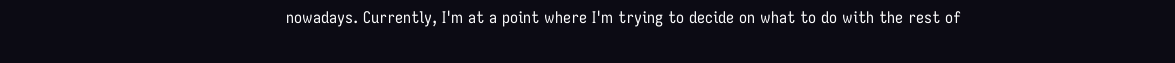nowadays. Currently, I'm at a point where I'm trying to decide on what to do with the rest of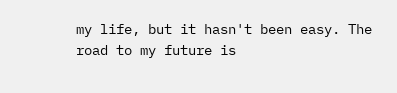my life, but it hasn't been easy. The road to my future is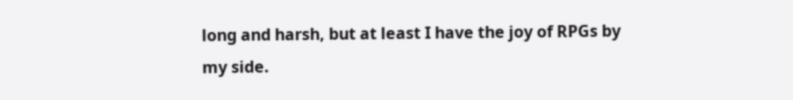long and harsh, but at least I have the joy of RPGs by my side.